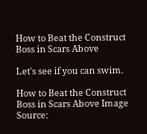How to Beat the Construct Boss in Scars Above

Let's see if you can swim.

How to Beat the Construct Boss in Scars Above Image Source: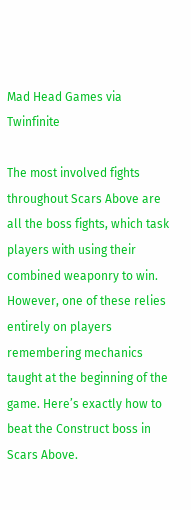Mad Head Games via Twinfinite

The most involved fights throughout Scars Above are all the boss fights, which task players with using their combined weaponry to win. However, one of these relies entirely on players remembering mechanics taught at the beginning of the game. Here’s exactly how to beat the Construct boss in Scars Above.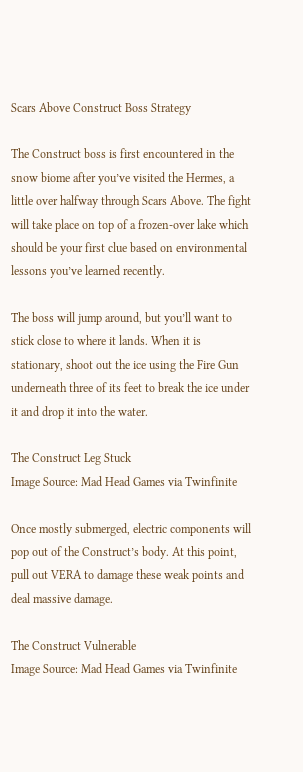Scars Above Construct Boss Strategy

The Construct boss is first encountered in the snow biome after you’ve visited the Hermes, a little over halfway through Scars Above. The fight will take place on top of a frozen-over lake which should be your first clue based on environmental lessons you’ve learned recently.

The boss will jump around, but you’ll want to stick close to where it lands. When it is stationary, shoot out the ice using the Fire Gun underneath three of its feet to break the ice under it and drop it into the water.

The Construct Leg Stuck
Image Source: Mad Head Games via Twinfinite

Once mostly submerged, electric components will pop out of the Construct’s body. At this point, pull out VERA to damage these weak points and deal massive damage.

The Construct Vulnerable
Image Source: Mad Head Games via Twinfinite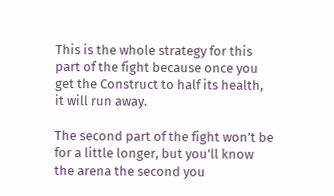This is the whole strategy for this part of the fight because once you get the Construct to half its health, it will run away.

The second part of the fight won’t be for a little longer, but you’ll know the arena the second you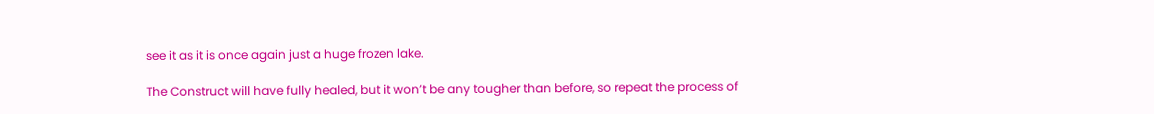see it as it is once again just a huge frozen lake.

The Construct will have fully healed, but it won’t be any tougher than before, so repeat the process of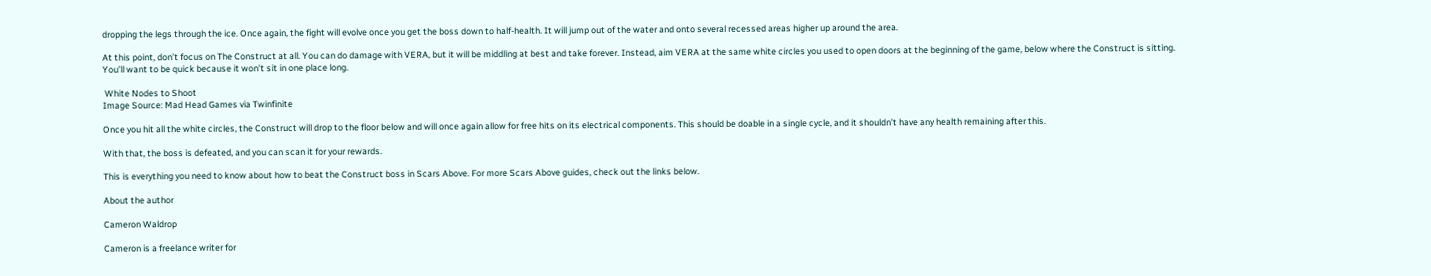dropping the legs through the ice. Once again, the fight will evolve once you get the boss down to half-health. It will jump out of the water and onto several recessed areas higher up around the area.

At this point, don’t focus on The Construct at all. You can do damage with VERA, but it will be middling at best and take forever. Instead, aim VERA at the same white circles you used to open doors at the beginning of the game, below where the Construct is sitting. You’ll want to be quick because it won’t sit in one place long.

 White Nodes to Shoot
Image Source: Mad Head Games via Twinfinite

Once you hit all the white circles, the Construct will drop to the floor below and will once again allow for free hits on its electrical components. This should be doable in a single cycle, and it shouldn’t have any health remaining after this.

With that, the boss is defeated, and you can scan it for your rewards.

This is everything you need to know about how to beat the Construct boss in Scars Above. For more Scars Above guides, check out the links below.

About the author

Cameron Waldrop

Cameron is a freelance writer for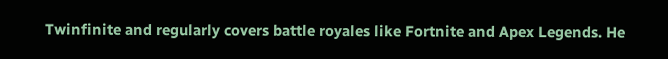Twinfinite and regularly covers battle royales like Fortnite and Apex Legends. He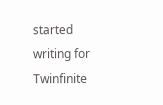started writing for Twinfinite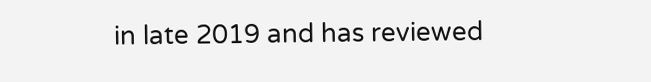in late 2019 and has reviewed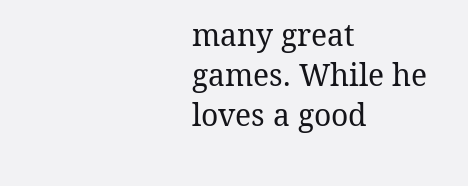many great games. While he loves a good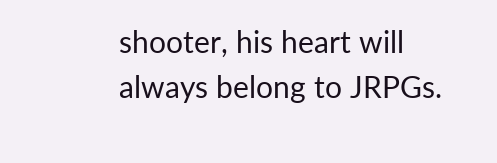shooter, his heart will always belong to JRPGs.